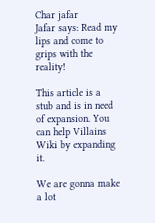Char jafar
Jafar says: Read my lips and come to grips with the reality!

This article is a stub and is in need of expansion. You can help Villains Wiki by expanding it.

We are gonna make a lot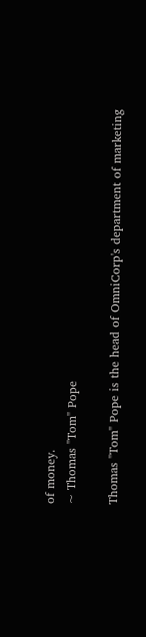of money.
~ Thomas "Tom" Pope

Thomas "Tom" Pope is the head of OmniCorp's department of marketing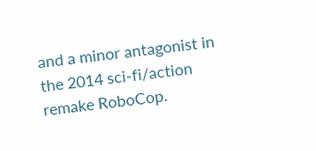and a minor antagonist in the 2014 sci-fi/action remake RoboCop.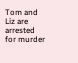Tom and Liz are arrested for murder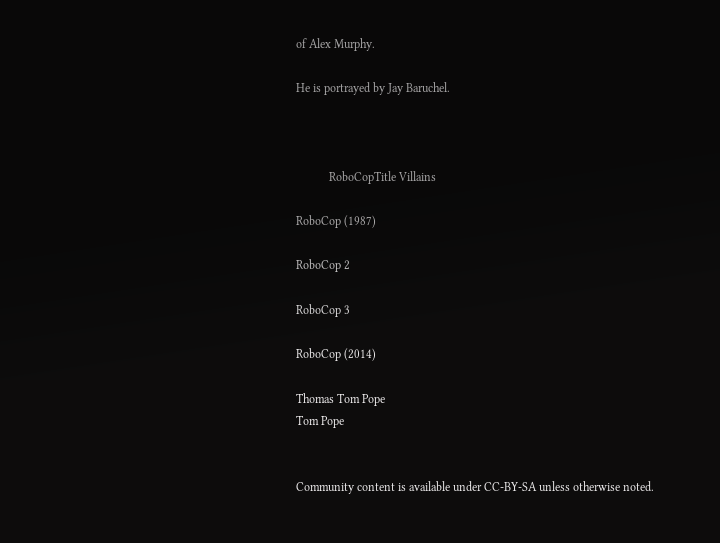of Alex Murphy.

He is portrayed by Jay Baruchel.



           RoboCopTitle Villains

RoboCop (1987)

RoboCop 2

RoboCop 3

RoboCop (2014)

Thomas Tom Pope
Tom Pope


Community content is available under CC-BY-SA unless otherwise noted.